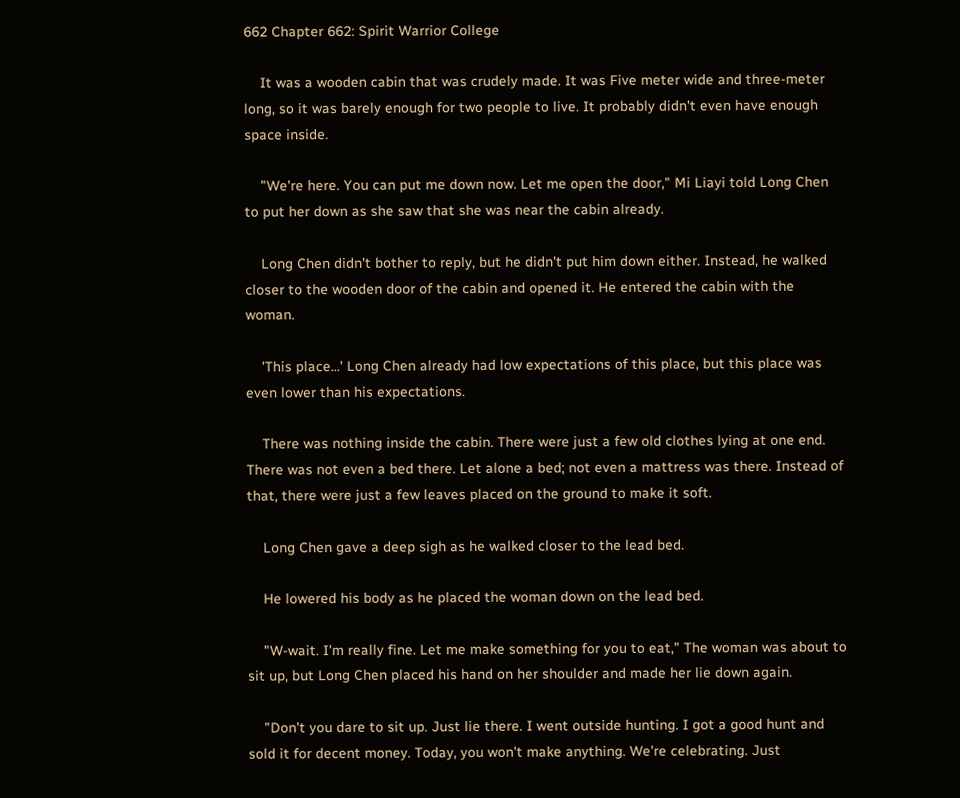662 Chapter 662: Spirit Warrior College

    It was a wooden cabin that was crudely made. It was Five meter wide and three-meter long, so it was barely enough for two people to live. It probably didn't even have enough space inside.

    "We're here. You can put me down now. Let me open the door," Mi Liayi told Long Chen to put her down as she saw that she was near the cabin already.

    Long Chen didn't bother to reply, but he didn't put him down either. Instead, he walked closer to the wooden door of the cabin and opened it. He entered the cabin with the woman.

    'This place...' Long Chen already had low expectations of this place, but this place was even lower than his expectations.

    There was nothing inside the cabin. There were just a few old clothes lying at one end. There was not even a bed there. Let alone a bed; not even a mattress was there. Instead of that, there were just a few leaves placed on the ground to make it soft.

    Long Chen gave a deep sigh as he walked closer to the lead bed.

    He lowered his body as he placed the woman down on the lead bed.

    "W-wait. I'm really fine. Let me make something for you to eat," The woman was about to sit up, but Long Chen placed his hand on her shoulder and made her lie down again.

    "Don't you dare to sit up. Just lie there. I went outside hunting. I got a good hunt and sold it for decent money. Today, you won't make anything. We're celebrating. Just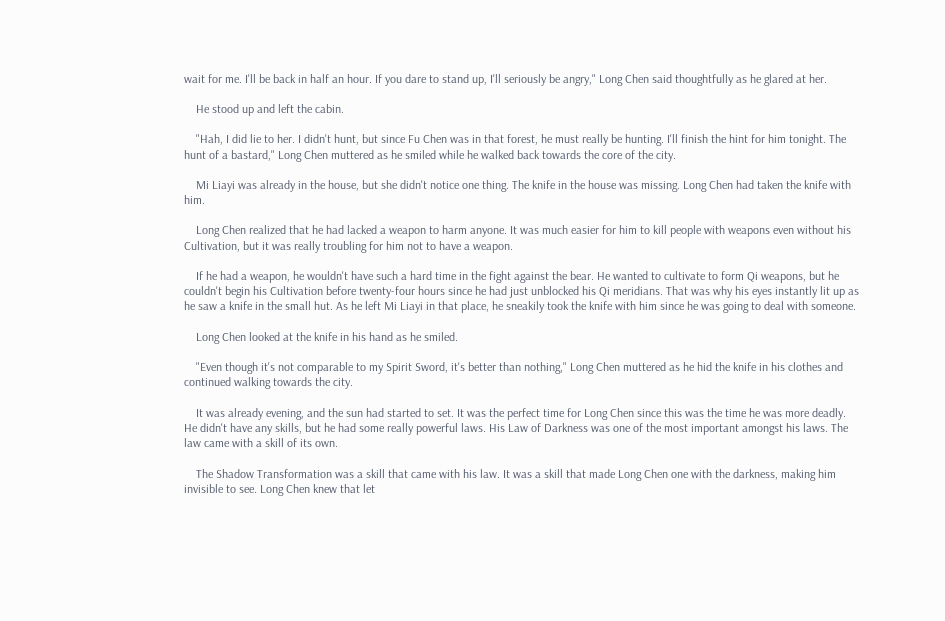wait for me. I'll be back in half an hour. If you dare to stand up, I'll seriously be angry," Long Chen said thoughtfully as he glared at her.

    He stood up and left the cabin.

    "Hah, I did lie to her. I didn't hunt, but since Fu Chen was in that forest, he must really be hunting. I'll finish the hint for him tonight. The hunt of a bastard," Long Chen muttered as he smiled while he walked back towards the core of the city.

    Mi Liayi was already in the house, but she didn't notice one thing. The knife in the house was missing. Long Chen had taken the knife with him.

    Long Chen realized that he had lacked a weapon to harm anyone. It was much easier for him to kill people with weapons even without his Cultivation, but it was really troubling for him not to have a weapon.

    If he had a weapon, he wouldn't have such a hard time in the fight against the bear. He wanted to cultivate to form Qi weapons, but he couldn't begin his Cultivation before twenty-four hours since he had just unblocked his Qi meridians. That was why his eyes instantly lit up as he saw a knife in the small hut. As he left Mi Liayi in that place, he sneakily took the knife with him since he was going to deal with someone.

    Long Chen looked at the knife in his hand as he smiled.

    "Even though it's not comparable to my Spirit Sword, it's better than nothing," Long Chen muttered as he hid the knife in his clothes and continued walking towards the city.

    It was already evening, and the sun had started to set. It was the perfect time for Long Chen since this was the time he was more deadly. He didn't have any skills, but he had some really powerful laws. His Law of Darkness was one of the most important amongst his laws. The law came with a skill of its own.

    The Shadow Transformation was a skill that came with his law. It was a skill that made Long Chen one with the darkness, making him invisible to see. Long Chen knew that let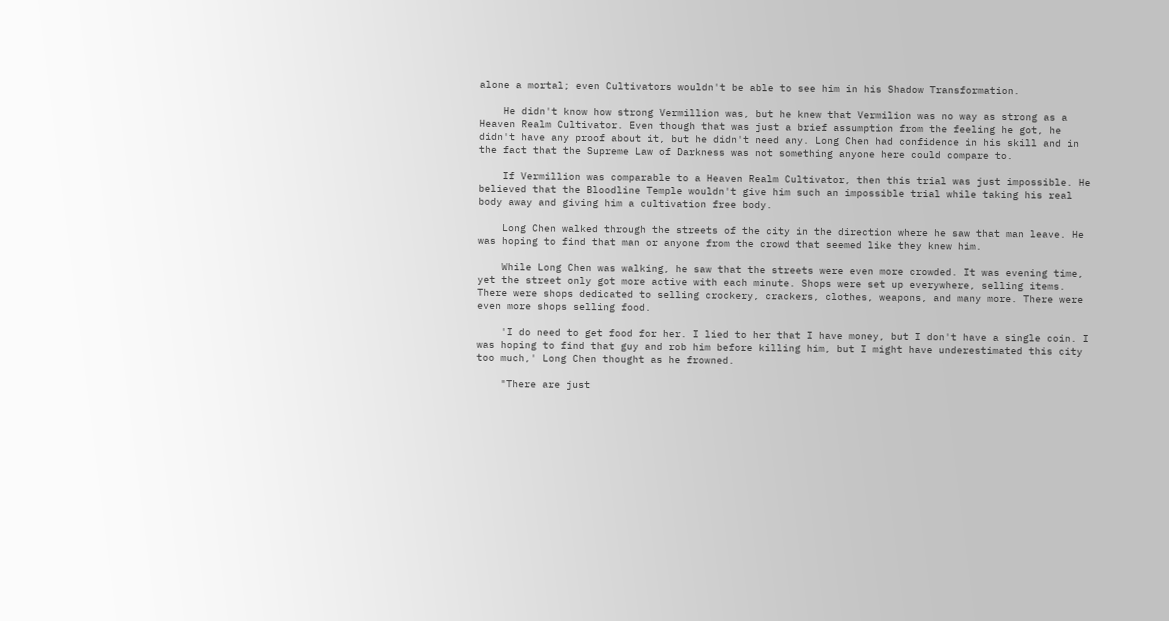alone a mortal; even Cultivators wouldn't be able to see him in his Shadow Transformation.

    He didn't know how strong Vermillion was, but he knew that Vermilion was no way as strong as a Heaven Realm Cultivator. Even though that was just a brief assumption from the feeling he got, he didn't have any proof about it, but he didn't need any. Long Chen had confidence in his skill and in the fact that the Supreme Law of Darkness was not something anyone here could compare to.

    If Vermillion was comparable to a Heaven Realm Cultivator, then this trial was just impossible. He believed that the Bloodline Temple wouldn't give him such an impossible trial while taking his real body away and giving him a cultivation free body.

    Long Chen walked through the streets of the city in the direction where he saw that man leave. He was hoping to find that man or anyone from the crowd that seemed like they knew him.

    While Long Chen was walking, he saw that the streets were even more crowded. It was evening time, yet the street only got more active with each minute. Shops were set up everywhere, selling items. There were shops dedicated to selling crockery, crackers, clothes, weapons, and many more. There were even more shops selling food.

    'I do need to get food for her. I lied to her that I have money, but I don't have a single coin. I was hoping to find that guy and rob him before killing him, but I might have underestimated this city too much,' Long Chen thought as he frowned.

    "There are just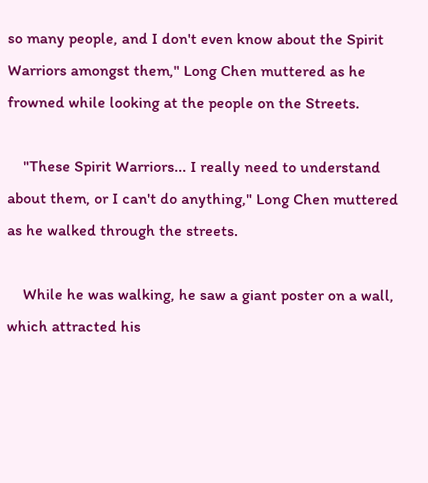so many people, and I don't even know about the Spirit Warriors amongst them," Long Chen muttered as he frowned while looking at the people on the Streets.

    "These Spirit Warriors... I really need to understand about them, or I can't do anything," Long Chen muttered as he walked through the streets.

    While he was walking, he saw a giant poster on a wall, which attracted his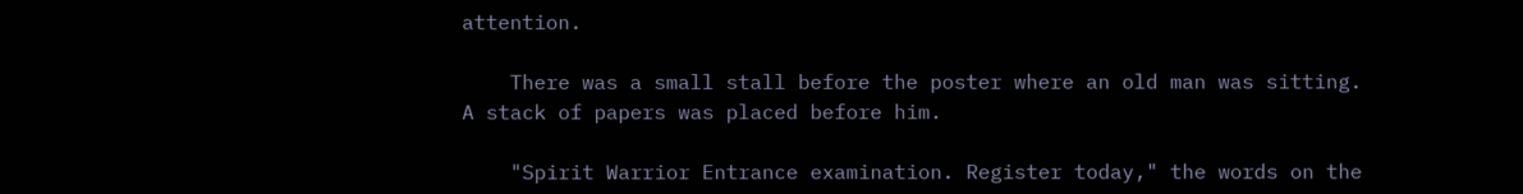attention.

    There was a small stall before the poster where an old man was sitting. A stack of papers was placed before him.

    "Spirit Warrior Entrance examination. Register today," the words on the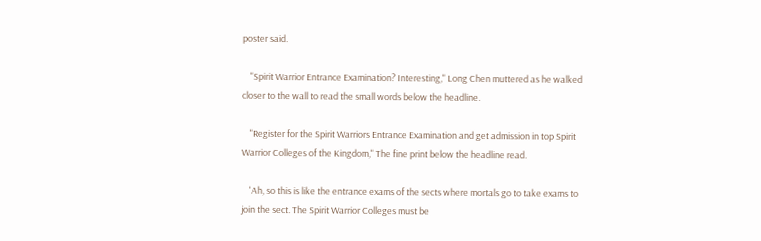poster said.

    "Spirit Warrior Entrance Examination? Interesting," Long Chen muttered as he walked closer to the wall to read the small words below the headline.

    "Register for the Spirit Warriors Entrance Examination and get admission in top Spirit Warrior Colleges of the Kingdom," The fine print below the headline read.

    'Ah, so this is like the entrance exams of the sects where mortals go to take exams to join the sect. The Spirit Warrior Colleges must be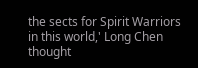the sects for Spirit Warriors in this world,' Long Chen thought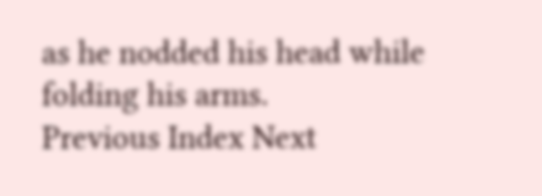as he nodded his head while folding his arms.
Previous Index Next